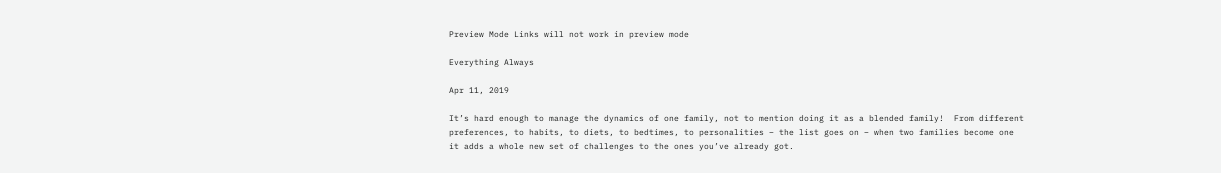Preview Mode Links will not work in preview mode

Everything Always

Apr 11, 2019

It’s hard enough to manage the dynamics of one family, not to mention doing it as a blended family!  From different preferences, to habits, to diets, to bedtimes, to personalities – the list goes on – when two families become one it adds a whole new set of challenges to the ones you’ve already got.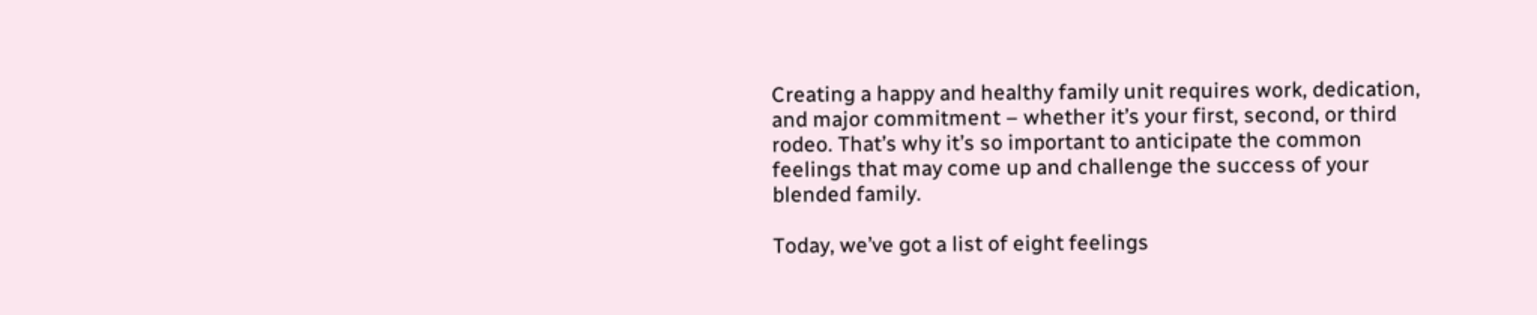Creating a happy and healthy family unit requires work, dedication, and major commitment – whether it’s your first, second, or third rodeo. That’s why it’s so important to anticipate the common feelings that may come up and challenge the success of your blended family.

Today, we’ve got a list of eight feelings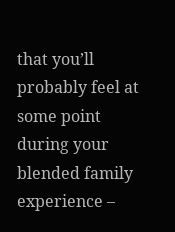that you’ll probably feel at some point during your blended family experience –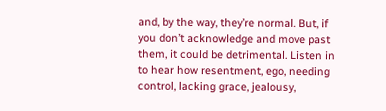and, by the way, they’re normal. But, if you don’t acknowledge and move past them, it could be detrimental. Listen in to hear how resentment, ego, needing control, lacking grace, jealousy,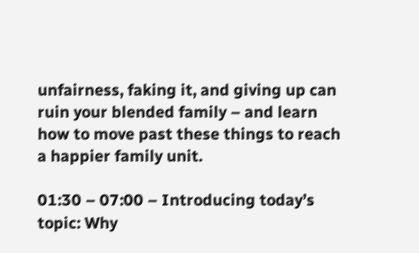unfairness, faking it, and giving up can ruin your blended family – and learn how to move past these things to reach a happier family unit.

01:30 – 07:00 – Introducing today’s topic: Why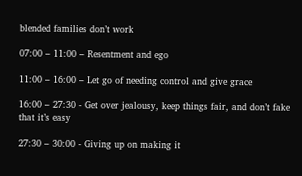blended families don’t work

07:00 – 11:00 – Resentment and ego

11:00 – 16:00 – Let go of needing control and give grace

16:00 – 27:30 - Get over jealousy, keep things fair, and don’t fake that it’s easy

27:30 – 30:00 - Giving up on making it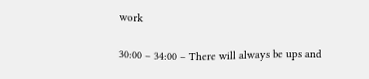work

30:00 – 34:00 – There will always be ups and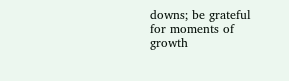downs; be grateful for moments of growth